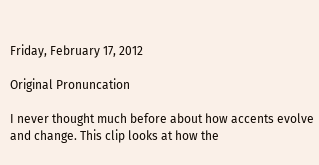Friday, February 17, 2012

Original Pronuncation

I never thought much before about how accents evolve and change. This clip looks at how the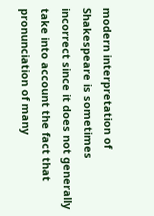modern interpretation of Shakespeare is sometimes incorrect since it does not generally take into account the fact that pronunciation of many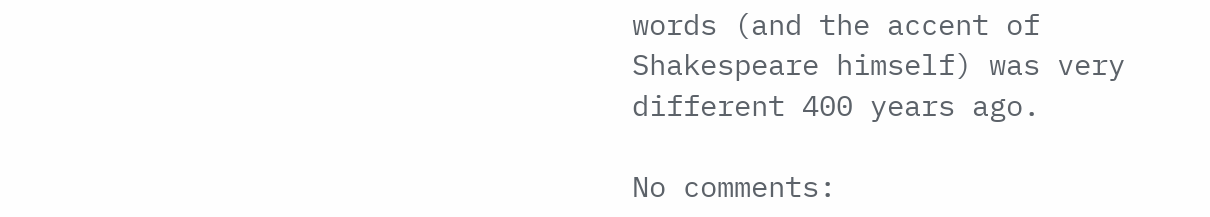words (and the accent of Shakespeare himself) was very different 400 years ago.

No comments: